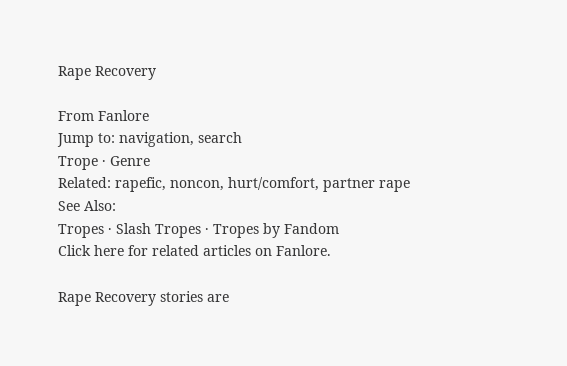Rape Recovery

From Fanlore
Jump to: navigation, search
Trope · Genre
Related: rapefic, noncon, hurt/comfort, partner rape
See Also:
Tropes · Slash Tropes · Tropes by Fandom
Click here for related articles on Fanlore.

Rape Recovery stories are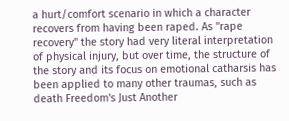a hurt/comfort scenario in which a character recovers from having been raped. As "rape recovery" the story had very literal interpretation of physical injury, but over time, the structure of the story and its focus on emotional catharsis has been applied to many other traumas, such as death Freedom's Just Another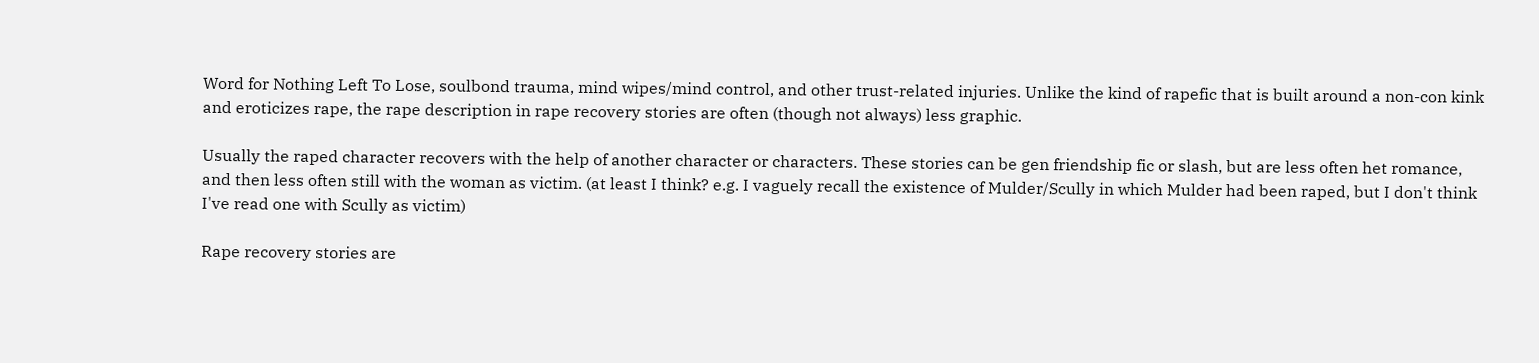Word for Nothing Left To Lose, soulbond trauma, mind wipes/mind control, and other trust-related injuries. Unlike the kind of rapefic that is built around a non-con kink and eroticizes rape, the rape description in rape recovery stories are often (though not always) less graphic.

Usually the raped character recovers with the help of another character or characters. These stories can be gen friendship fic or slash, but are less often het romance, and then less often still with the woman as victim. (at least I think? e.g. I vaguely recall the existence of Mulder/Scully in which Mulder had been raped, but I don't think I've read one with Scully as victim)

Rape recovery stories are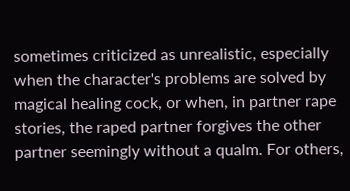sometimes criticized as unrealistic, especially when the character's problems are solved by magical healing cock, or when, in partner rape stories, the raped partner forgives the other partner seemingly without a qualm. For others,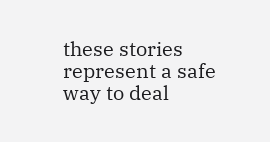these stories represent a safe way to deal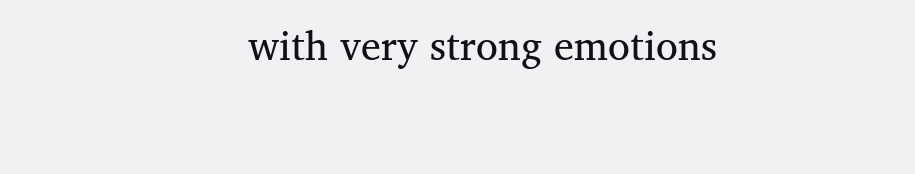with very strong emotions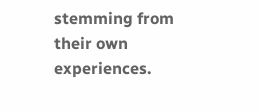stemming from their own experiences.